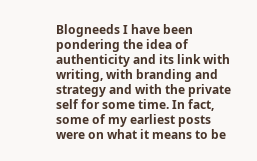Blogneeds I have been pondering the idea of authenticity and its link with writing, with branding and strategy and with the private self for some time. In fact, some of my earliest posts were on what it means to be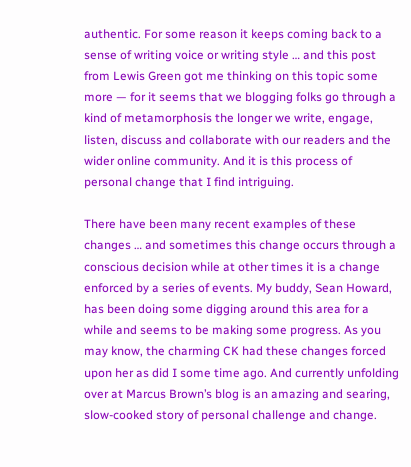authentic. For some reason it keeps coming back to a sense of writing voice or writing style … and this post from Lewis Green got me thinking on this topic some more — for it seems that we blogging folks go through a kind of metamorphosis the longer we write, engage, listen, discuss and collaborate with our readers and the wider online community. And it is this process of personal change that I find intriguing.

There have been many recent examples of these changes … and sometimes this change occurs through a conscious decision while at other times it is a change enforced by a series of events. My buddy, Sean Howard, has been doing some digging around this area for a while and seems to be making some progress. As you may know, the charming CK had these changes forced upon her as did I some time ago. And currently unfolding over at Marcus Brown’s blog is an amazing and searing, slow-cooked story of personal challenge and change.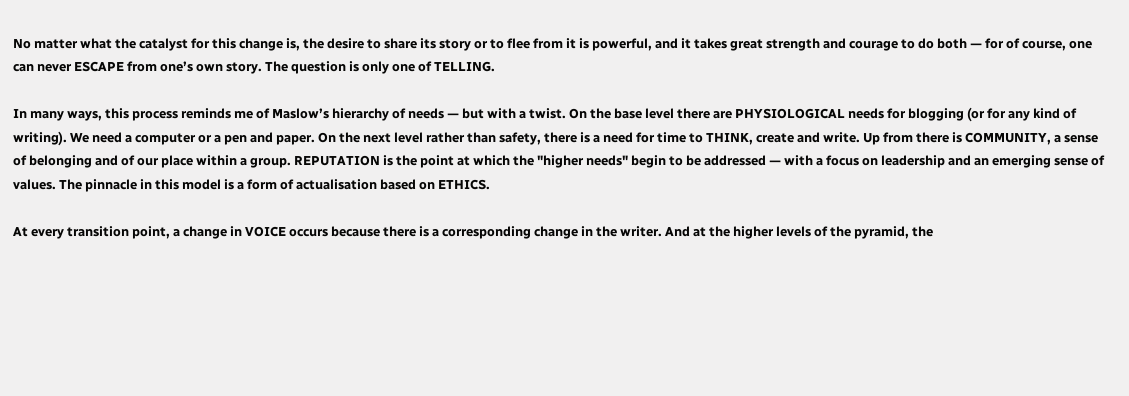No matter what the catalyst for this change is, the desire to share its story or to flee from it is powerful, and it takes great strength and courage to do both — for of course, one can never ESCAPE from one’s own story. The question is only one of TELLING.

In many ways, this process reminds me of Maslow’s hierarchy of needs — but with a twist. On the base level there are PHYSIOLOGICAL needs for blogging (or for any kind of writing). We need a computer or a pen and paper. On the next level rather than safety, there is a need for time to THINK, create and write. Up from there is COMMUNITY, a sense of belonging and of our place within a group. REPUTATION is the point at which the "higher needs" begin to be addressed — with a focus on leadership and an emerging sense of values. The pinnacle in this model is a form of actualisation based on ETHICS.

At every transition point, a change in VOICE occurs because there is a corresponding change in the writer. And at the higher levels of the pyramid, the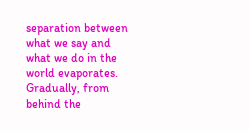separation between what we say and what we do in the world evaporates. Gradually, from behind the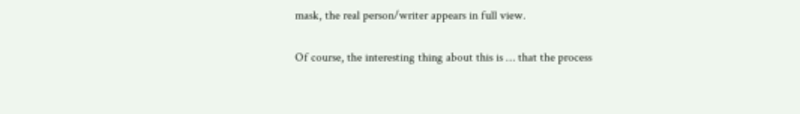mask, the real person/writer appears in full view.

Of course, the interesting thing about this is … that the process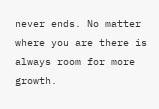never ends. No matter where you are there is always room for more growth.